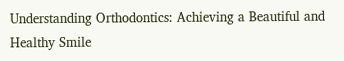Understanding Orthodontics: Achieving a Beautiful and Healthy Smile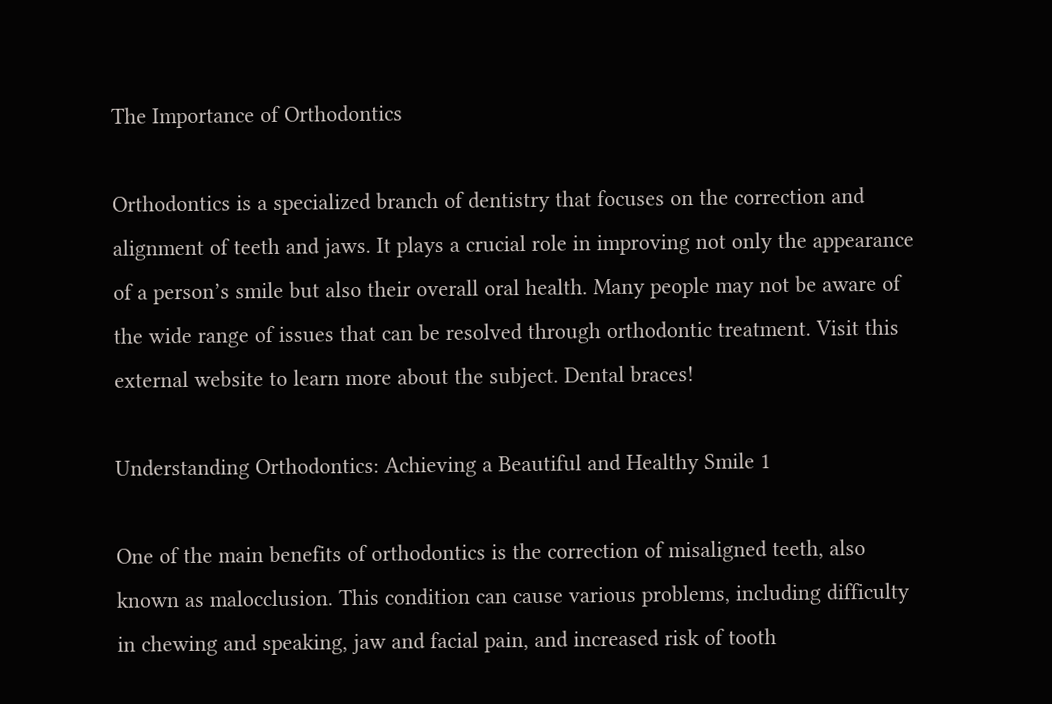The Importance of Orthodontics

Orthodontics is a specialized branch of dentistry that focuses on the correction and alignment of teeth and jaws. It plays a crucial role in improving not only the appearance of a person’s smile but also their overall oral health. Many people may not be aware of the wide range of issues that can be resolved through orthodontic treatment. Visit this external website to learn more about the subject. Dental braces!

Understanding Orthodontics: Achieving a Beautiful and Healthy Smile 1

One of the main benefits of orthodontics is the correction of misaligned teeth, also known as malocclusion. This condition can cause various problems, including difficulty in chewing and speaking, jaw and facial pain, and increased risk of tooth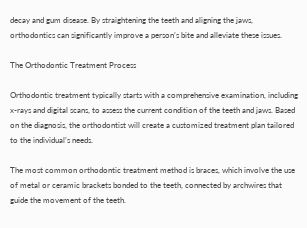decay and gum disease. By straightening the teeth and aligning the jaws, orthodontics can significantly improve a person’s bite and alleviate these issues.

The Orthodontic Treatment Process

Orthodontic treatment typically starts with a comprehensive examination, including x-rays and digital scans, to assess the current condition of the teeth and jaws. Based on the diagnosis, the orthodontist will create a customized treatment plan tailored to the individual’s needs.

The most common orthodontic treatment method is braces, which involve the use of metal or ceramic brackets bonded to the teeth, connected by archwires that guide the movement of the teeth.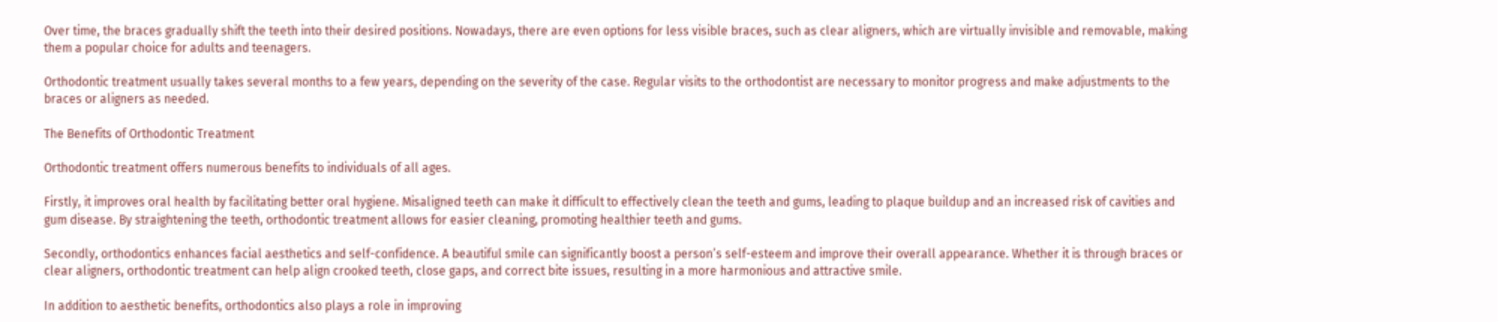Over time, the braces gradually shift the teeth into their desired positions. Nowadays, there are even options for less visible braces, such as clear aligners, which are virtually invisible and removable, making them a popular choice for adults and teenagers.

Orthodontic treatment usually takes several months to a few years, depending on the severity of the case. Regular visits to the orthodontist are necessary to monitor progress and make adjustments to the braces or aligners as needed.

The Benefits of Orthodontic Treatment

Orthodontic treatment offers numerous benefits to individuals of all ages.

Firstly, it improves oral health by facilitating better oral hygiene. Misaligned teeth can make it difficult to effectively clean the teeth and gums, leading to plaque buildup and an increased risk of cavities and gum disease. By straightening the teeth, orthodontic treatment allows for easier cleaning, promoting healthier teeth and gums.

Secondly, orthodontics enhances facial aesthetics and self-confidence. A beautiful smile can significantly boost a person’s self-esteem and improve their overall appearance. Whether it is through braces or clear aligners, orthodontic treatment can help align crooked teeth, close gaps, and correct bite issues, resulting in a more harmonious and attractive smile.

In addition to aesthetic benefits, orthodontics also plays a role in improving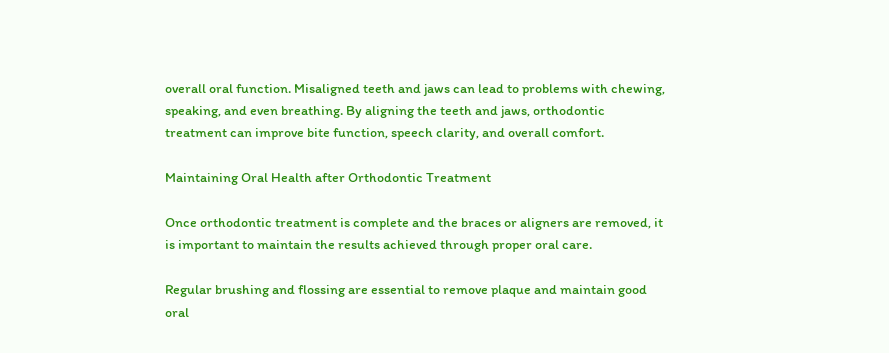overall oral function. Misaligned teeth and jaws can lead to problems with chewing, speaking, and even breathing. By aligning the teeth and jaws, orthodontic treatment can improve bite function, speech clarity, and overall comfort.

Maintaining Oral Health after Orthodontic Treatment

Once orthodontic treatment is complete and the braces or aligners are removed, it is important to maintain the results achieved through proper oral care.

Regular brushing and flossing are essential to remove plaque and maintain good oral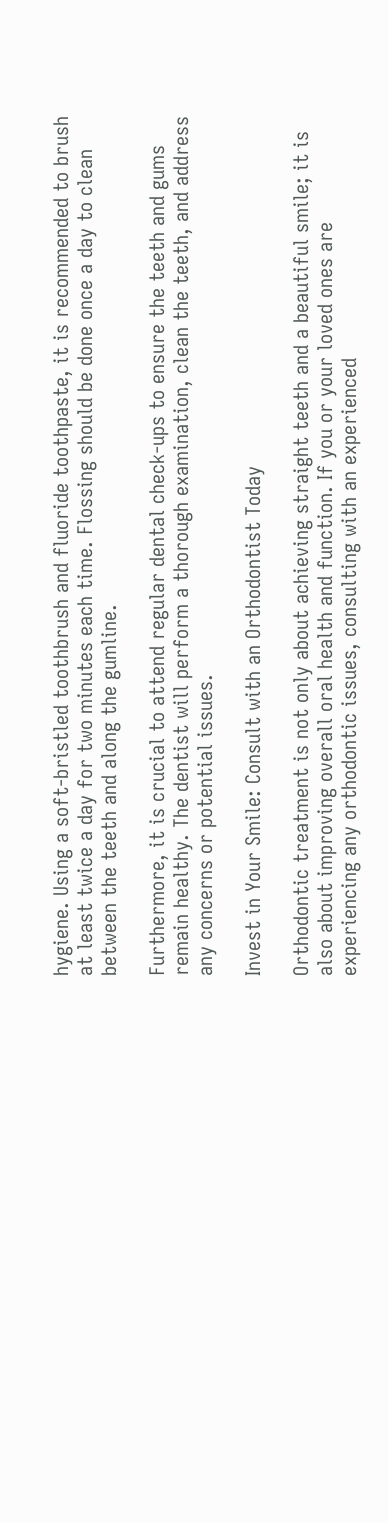hygiene. Using a soft-bristled toothbrush and fluoride toothpaste, it is recommended to brush at least twice a day for two minutes each time. Flossing should be done once a day to clean between the teeth and along the gumline.

Furthermore, it is crucial to attend regular dental check-ups to ensure the teeth and gums remain healthy. The dentist will perform a thorough examination, clean the teeth, and address any concerns or potential issues.

Invest in Your Smile: Consult with an Orthodontist Today

Orthodontic treatment is not only about achieving straight teeth and a beautiful smile; it is also about improving overall oral health and function. If you or your loved ones are experiencing any orthodontic issues, consulting with an experienced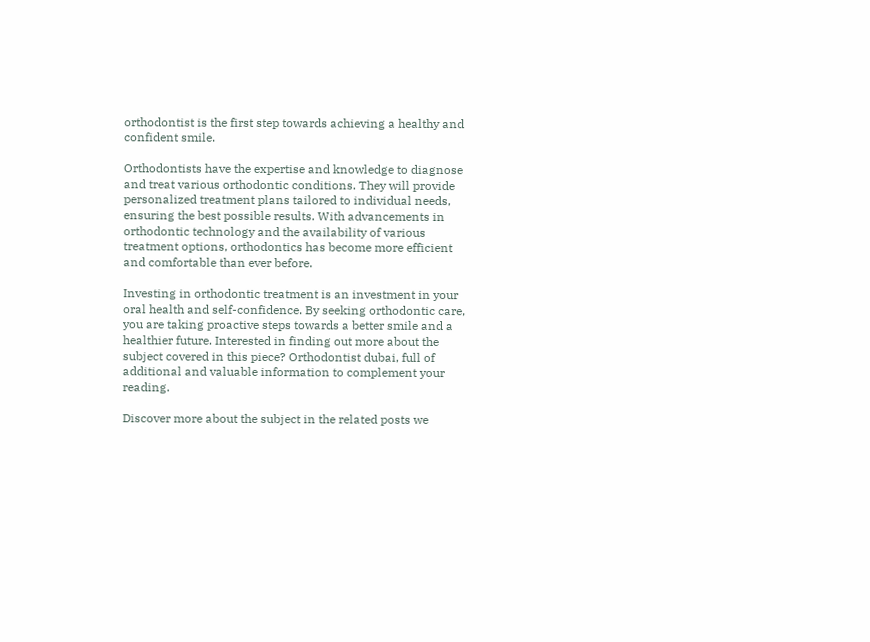orthodontist is the first step towards achieving a healthy and confident smile.

Orthodontists have the expertise and knowledge to diagnose and treat various orthodontic conditions. They will provide personalized treatment plans tailored to individual needs, ensuring the best possible results. With advancements in orthodontic technology and the availability of various treatment options, orthodontics has become more efficient and comfortable than ever before.

Investing in orthodontic treatment is an investment in your oral health and self-confidence. By seeking orthodontic care, you are taking proactive steps towards a better smile and a healthier future. Interested in finding out more about the subject covered in this piece? Orthodontist dubai, full of additional and valuable information to complement your reading.

Discover more about the subject in the related posts we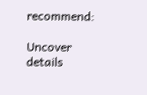recommend:

Uncover details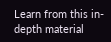Learn from this in-depth material